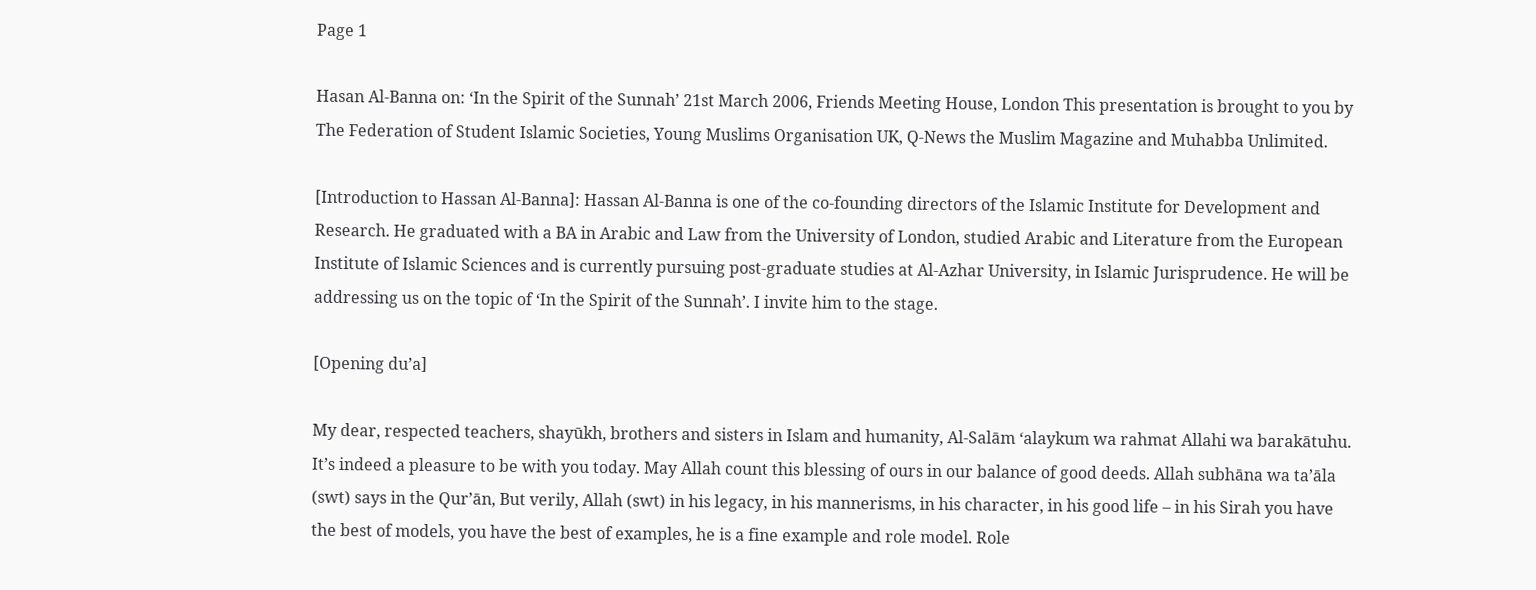Page 1

Hasan Al-Banna on: ‘In the Spirit of the Sunnah’ 21st March 2006, Friends Meeting House, London This presentation is brought to you by The Federation of Student Islamic Societies, Young Muslims Organisation UK, Q-News the Muslim Magazine and Muhabba Unlimited.

[Introduction to Hassan Al-Banna]: Hassan Al-Banna is one of the co-founding directors of the Islamic Institute for Development and Research. He graduated with a BA in Arabic and Law from the University of London, studied Arabic and Literature from the European Institute of Islamic Sciences and is currently pursuing post-graduate studies at Al-Azhar University, in Islamic Jurisprudence. He will be addressing us on the topic of ‘In the Spirit of the Sunnah’. I invite him to the stage.

[Opening du’a]

My dear, respected teachers, shayūkh, brothers and sisters in Islam and humanity, Al-Salām ‘alaykum wa rahmat Allahi wa barakātuhu. It’s indeed a pleasure to be with you today. May Allah count this blessing of ours in our balance of good deeds. Allah subhāna wa ta’āla (swt) says in the Qur’ān, But verily, Allah (swt) in his legacy, in his mannerisms, in his character, in his good life – in his Sirah you have the best of models, you have the best of examples, he is a fine example and role model. Role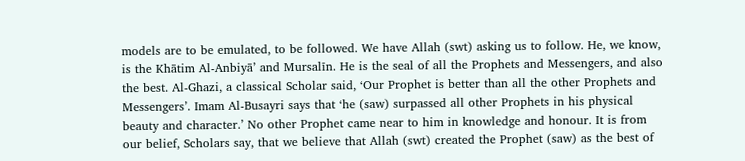models are to be emulated, to be followed. We have Allah (swt) asking us to follow. He, we know, is the Khātim Al-Anbiyā’ and Mursalīn. He is the seal of all the Prophets and Messengers, and also the best. Al-Ghazi, a classical Scholar said, ‘Our Prophet is better than all the other Prophets and Messengers’. Imam Al-Busayri says that ‘he (saw) surpassed all other Prophets in his physical beauty and character.’ No other Prophet came near to him in knowledge and honour. It is from our belief, Scholars say, that we believe that Allah (swt) created the Prophet (saw) as the best of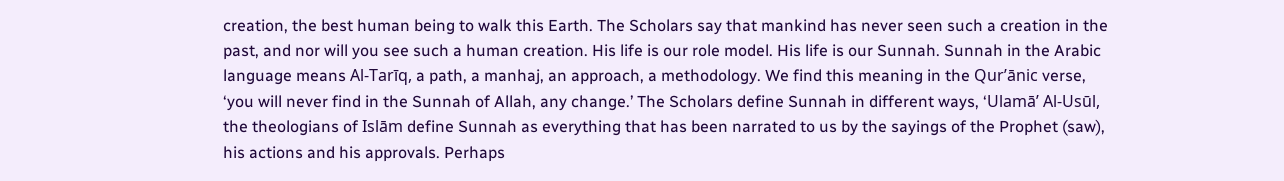creation, the best human being to walk this Earth. The Scholars say that mankind has never seen such a creation in the past, and nor will you see such a human creation. His life is our role model. His life is our Sunnah. Sunnah in the Arabic language means Al-Tarīq, a path, a manhaj, an approach, a methodology. We find this meaning in the Qur’ānic verse, ‘you will never find in the Sunnah of Allah, any change.’ The Scholars define Sunnah in different ways, ‘Ulamā’ Al-Usūl, the theologians of Islām define Sunnah as everything that has been narrated to us by the sayings of the Prophet (saw), his actions and his approvals. Perhaps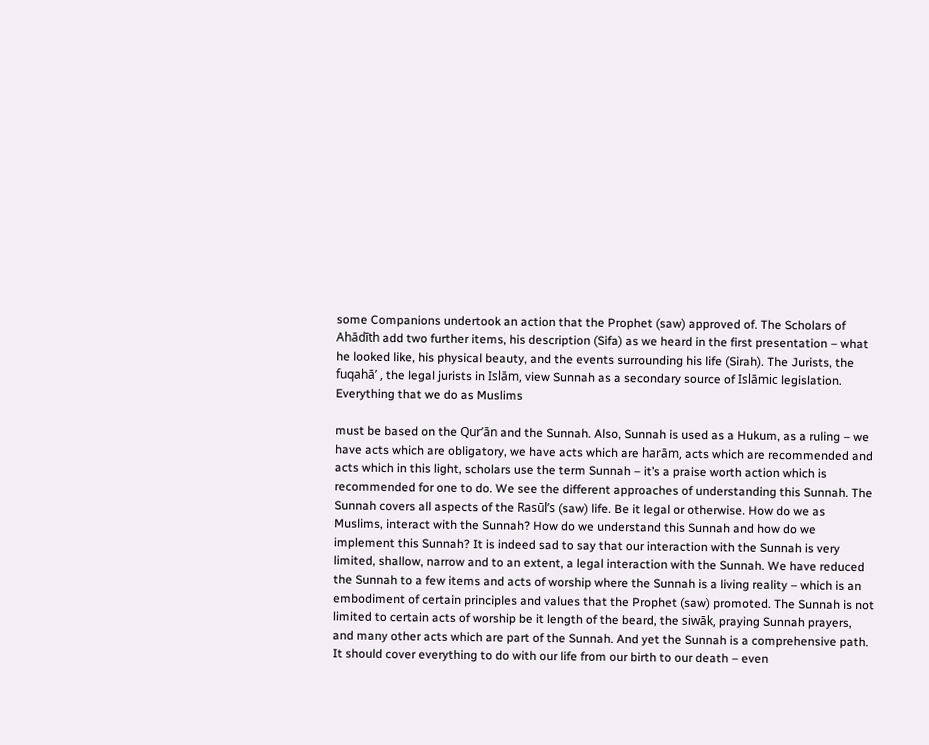some Companions undertook an action that the Prophet (saw) approved of. The Scholars of Ahādīth add two further items, his description (Sifa) as we heard in the first presentation – what he looked like, his physical beauty, and the events surrounding his life (Sirah). The Jurists, the fuqahā’ , the legal jurists in Islām, view Sunnah as a secondary source of Islāmic legislation. Everything that we do as Muslims

must be based on the Qur’ān and the Sunnah. Also, Sunnah is used as a Hukum, as a ruling – we have acts which are obligatory, we have acts which are harām, acts which are recommended and acts which in this light, scholars use the term Sunnah – it’s a praise worth action which is recommended for one to do. We see the different approaches of understanding this Sunnah. The Sunnah covers all aspects of the Rasūl’s (saw) life. Be it legal or otherwise. How do we as Muslims, interact with the Sunnah? How do we understand this Sunnah and how do we implement this Sunnah? It is indeed sad to say that our interaction with the Sunnah is very limited, shallow, narrow and to an extent, a legal interaction with the Sunnah. We have reduced the Sunnah to a few items and acts of worship where the Sunnah is a living reality – which is an embodiment of certain principles and values that the Prophet (saw) promoted. The Sunnah is not limited to certain acts of worship be it length of the beard, the siwāk, praying Sunnah prayers, and many other acts which are part of the Sunnah. And yet the Sunnah is a comprehensive path. It should cover everything to do with our life from our birth to our death – even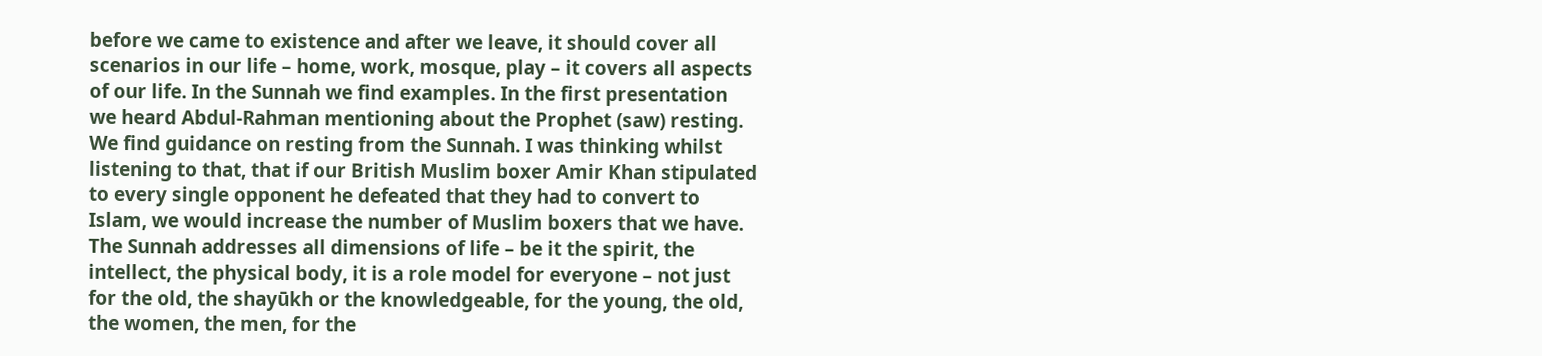before we came to existence and after we leave, it should cover all scenarios in our life – home, work, mosque, play – it covers all aspects of our life. In the Sunnah we find examples. In the first presentation we heard Abdul-Rahman mentioning about the Prophet (saw) resting. We find guidance on resting from the Sunnah. I was thinking whilst listening to that, that if our British Muslim boxer Amir Khan stipulated to every single opponent he defeated that they had to convert to Islam, we would increase the number of Muslim boxers that we have. The Sunnah addresses all dimensions of life – be it the spirit, the intellect, the physical body, it is a role model for everyone – not just for the old, the shayūkh or the knowledgeable, for the young, the old, the women, the men, for the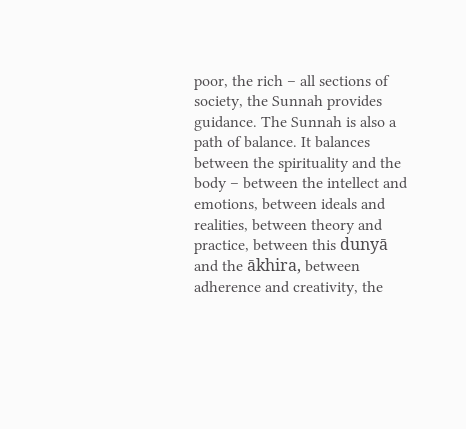poor, the rich – all sections of society, the Sunnah provides guidance. The Sunnah is also a path of balance. It balances between the spirituality and the body – between the intellect and emotions, between ideals and realities, between theory and practice, between this dunyā and the ākhira, between adherence and creativity, the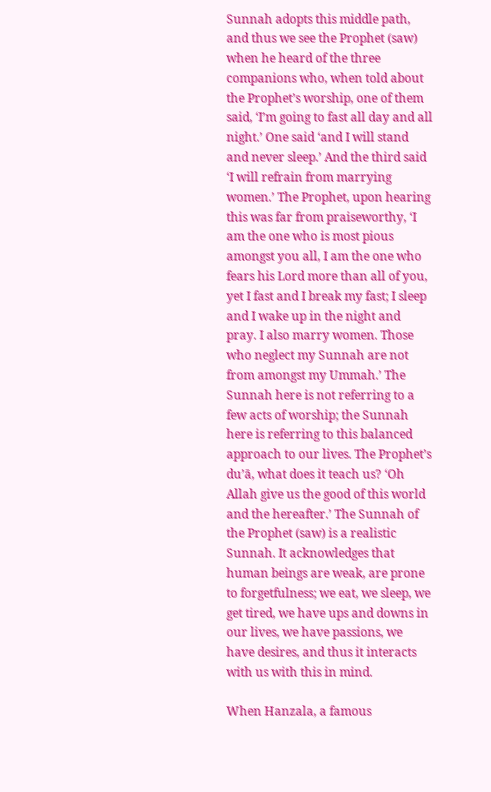Sunnah adopts this middle path, and thus we see the Prophet (saw) when he heard of the three companions who, when told about the Prophet’s worship, one of them said, ‘I’m going to fast all day and all night.’ One said ‘and I will stand and never sleep.’ And the third said ‘I will refrain from marrying women.’ The Prophet, upon hearing this was far from praiseworthy, ‘I am the one who is most pious amongst you all, I am the one who fears his Lord more than all of you, yet I fast and I break my fast; I sleep and I wake up in the night and pray. I also marry women. Those who neglect my Sunnah are not from amongst my Ummah.’ The Sunnah here is not referring to a few acts of worship; the Sunnah here is referring to this balanced approach to our lives. The Prophet’s du’ā, what does it teach us? ‘Oh Allah give us the good of this world and the hereafter.’ The Sunnah of the Prophet (saw) is a realistic Sunnah. It acknowledges that human beings are weak, are prone to forgetfulness; we eat, we sleep, we get tired, we have ups and downs in our lives, we have passions, we have desires, and thus it interacts with us with this in mind.

When Hanzala, a famous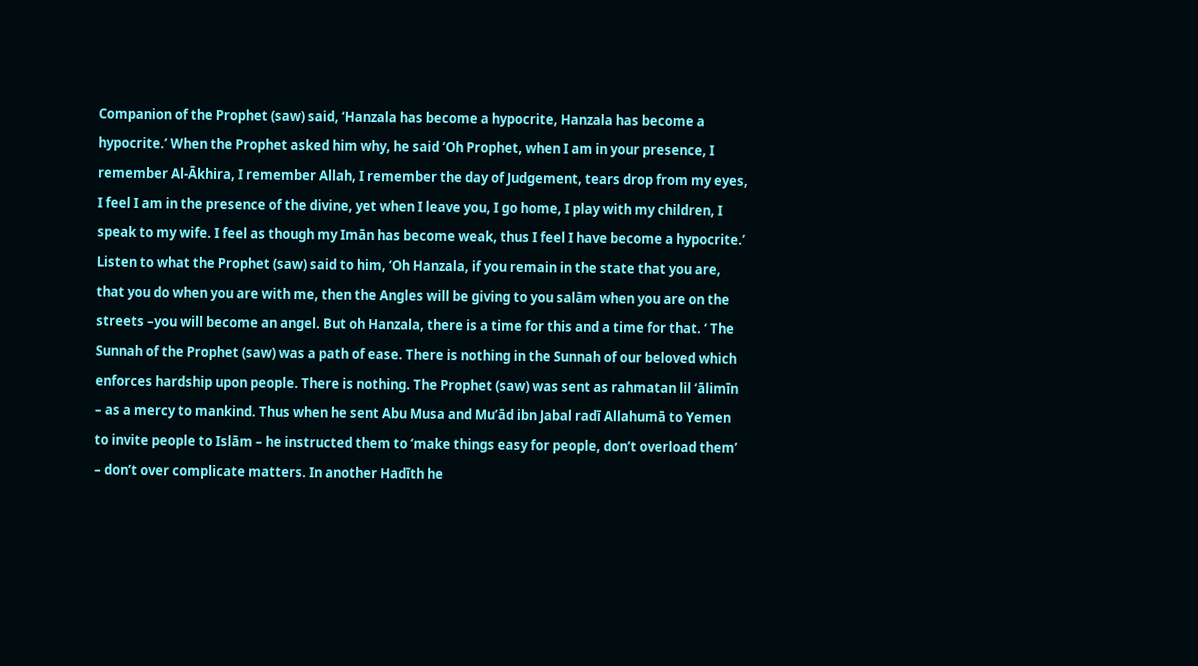Companion of the Prophet (saw) said, ‘Hanzala has become a hypocrite, Hanzala has become a hypocrite.’ When the Prophet asked him why, he said ‘Oh Prophet, when I am in your presence, I remember Al-Ākhira, I remember Allah, I remember the day of Judgement, tears drop from my eyes, I feel I am in the presence of the divine, yet when I leave you, I go home, I play with my children, I speak to my wife. I feel as though my Imān has become weak, thus I feel I have become a hypocrite.’ Listen to what the Prophet (saw) said to him, ‘Oh Hanzala, if you remain in the state that you are, that you do when you are with me, then the Angles will be giving to you salām when you are on the streets –you will become an angel. But oh Hanzala, there is a time for this and a time for that. ‘ The Sunnah of the Prophet (saw) was a path of ease. There is nothing in the Sunnah of our beloved which enforces hardship upon people. There is nothing. The Prophet (saw) was sent as rahmatan lil ‘ālimīn – as a mercy to mankind. Thus when he sent Abu Musa and Mu’ād ibn Jabal radī Allahumā to Yemen to invite people to Islām – he instructed them to ‘make things easy for people, don’t overload them’ – don’t over complicate matters. In another Hadīth he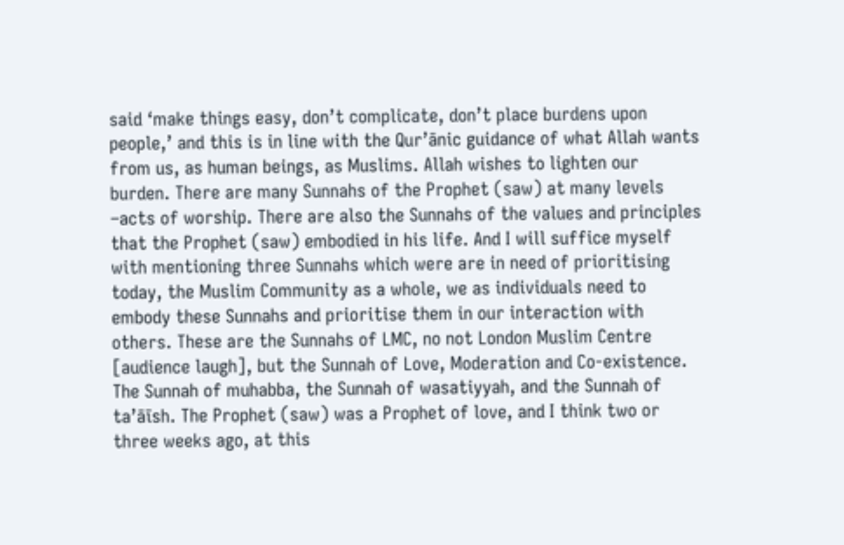said ‘make things easy, don’t complicate, don’t place burdens upon people,’ and this is in line with the Qur’ānic guidance of what Allah wants from us, as human beings, as Muslims. Allah wishes to lighten our burden. There are many Sunnahs of the Prophet (saw) at many levels –acts of worship. There are also the Sunnahs of the values and principles that the Prophet (saw) embodied in his life. And I will suffice myself with mentioning three Sunnahs which were are in need of prioritising today, the Muslim Community as a whole, we as individuals need to embody these Sunnahs and prioritise them in our interaction with others. These are the Sunnahs of LMC, no not London Muslim Centre [audience laugh], but the Sunnah of Love, Moderation and Co-existence. The Sunnah of muhabba, the Sunnah of wasatiyyah, and the Sunnah of ta’āīsh. The Prophet (saw) was a Prophet of love, and I think two or three weeks ago, at this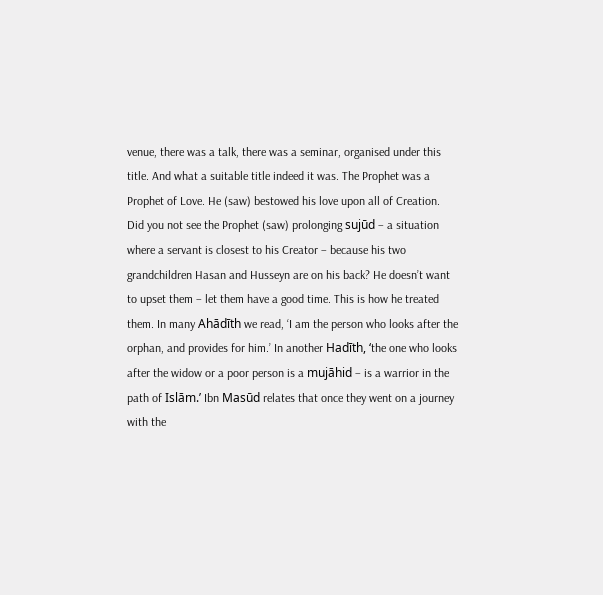venue, there was a talk, there was a seminar, organised under this title. And what a suitable title indeed it was. The Prophet was a Prophet of Love. He (saw) bestowed his love upon all of Creation. Did you not see the Prophet (saw) prolonging sujūd – a situation where a servant is closest to his Creator – because his two grandchildren Hasan and Husseyn are on his back? He doesn’t want to upset them – let them have a good time. This is how he treated them. In many Ahādīth we read, ‘I am the person who looks after the orphan, and provides for him.’ In another Hadīth, ‘the one who looks after the widow or a poor person is a mujāhid – is a warrior in the path of Islām.’ Ibn Masūd relates that once they went on a journey with the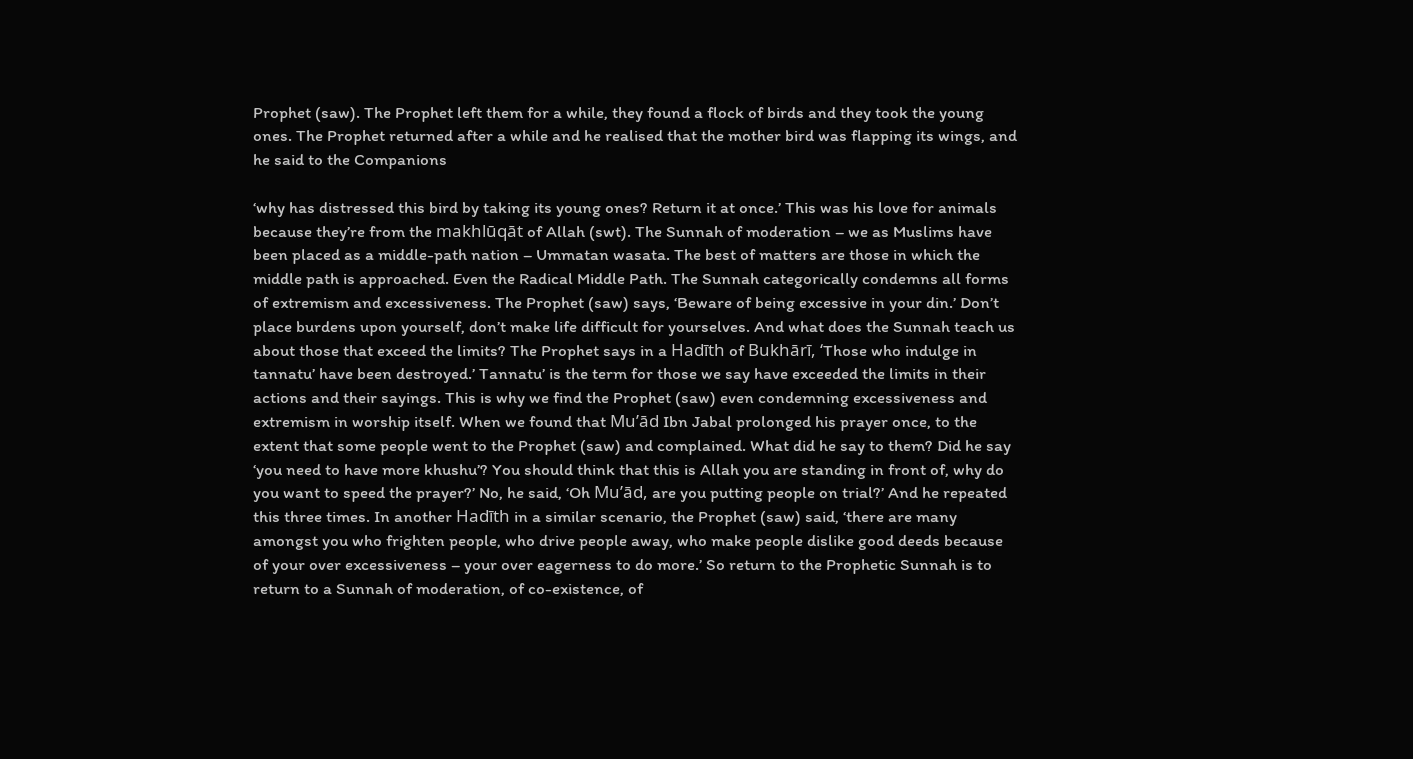Prophet (saw). The Prophet left them for a while, they found a flock of birds and they took the young ones. The Prophet returned after a while and he realised that the mother bird was flapping its wings, and he said to the Companions

‘why has distressed this bird by taking its young ones? Return it at once.’ This was his love for animals because they’re from the makhlūqāt of Allah (swt). The Sunnah of moderation – we as Muslims have been placed as a middle-path nation – Ummatan wasata. The best of matters are those in which the middle path is approached. Even the Radical Middle Path. The Sunnah categorically condemns all forms of extremism and excessiveness. The Prophet (saw) says, ‘Beware of being excessive in your din.’ Don’t place burdens upon yourself, don’t make life difficult for yourselves. And what does the Sunnah teach us about those that exceed the limits? The Prophet says in a Hadīth of Bukhārī, ‘Those who indulge in tannatu’ have been destroyed.’ Tannatu’ is the term for those we say have exceeded the limits in their actions and their sayings. This is why we find the Prophet (saw) even condemning excessiveness and extremism in worship itself. When we found that Mu’ād Ibn Jabal prolonged his prayer once, to the extent that some people went to the Prophet (saw) and complained. What did he say to them? Did he say ‘you need to have more khushu’? You should think that this is Allah you are standing in front of, why do you want to speed the prayer?’ No, he said, ‘Oh Mu’ād, are you putting people on trial?’ And he repeated this three times. In another Hadīth in a similar scenario, the Prophet (saw) said, ‘there are many amongst you who frighten people, who drive people away, who make people dislike good deeds because of your over excessiveness – your over eagerness to do more.’ So return to the Prophetic Sunnah is to return to a Sunnah of moderation, of co-existence, of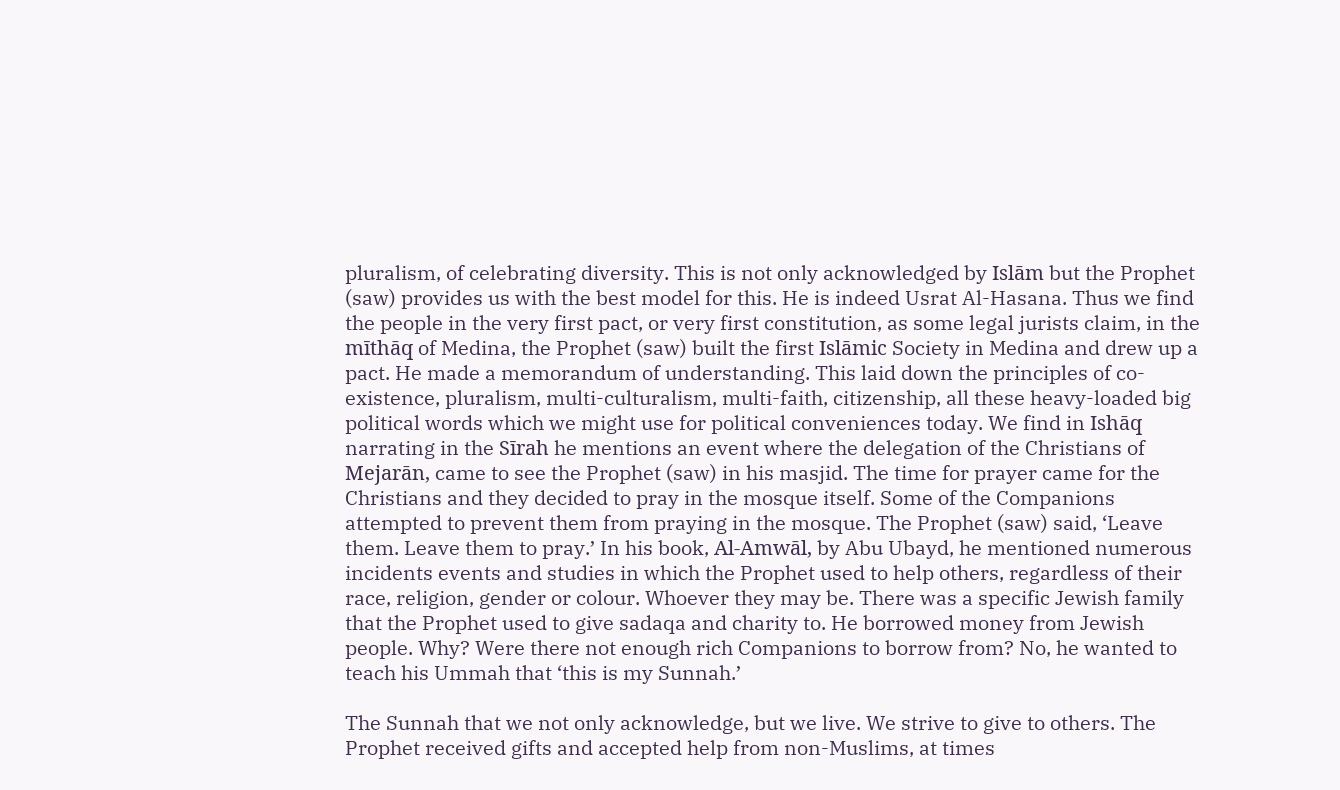pluralism, of celebrating diversity. This is not only acknowledged by Islām but the Prophet (saw) provides us with the best model for this. He is indeed Usrat Al-Hasana. Thus we find the people in the very first pact, or very first constitution, as some legal jurists claim, in the mīthāq of Medina, the Prophet (saw) built the first Islāmic Society in Medina and drew up a pact. He made a memorandum of understanding. This laid down the principles of co-existence, pluralism, multi-culturalism, multi-faith, citizenship, all these heavy-loaded big political words which we might use for political conveniences today. We find in Ishāq narrating in the Sīrah he mentions an event where the delegation of the Christians of Mejarān, came to see the Prophet (saw) in his masjid. The time for prayer came for the Christians and they decided to pray in the mosque itself. Some of the Companions attempted to prevent them from praying in the mosque. The Prophet (saw) said, ‘Leave them. Leave them to pray.’ In his book, Al-Amwāl, by Abu Ubayd, he mentioned numerous incidents events and studies in which the Prophet used to help others, regardless of their race, religion, gender or colour. Whoever they may be. There was a specific Jewish family that the Prophet used to give sadaqa and charity to. He borrowed money from Jewish people. Why? Were there not enough rich Companions to borrow from? No, he wanted to teach his Ummah that ‘this is my Sunnah.’

The Sunnah that we not only acknowledge, but we live. We strive to give to others. The Prophet received gifts and accepted help from non-Muslims, at times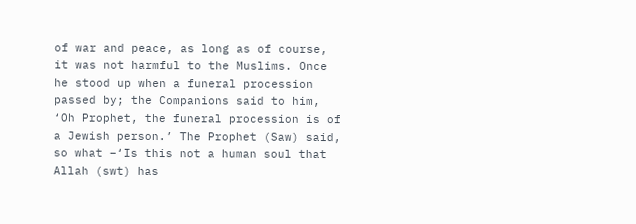of war and peace, as long as of course, it was not harmful to the Muslims. Once he stood up when a funeral procession passed by; the Companions said to him, ‘Oh Prophet, the funeral procession is of a Jewish person.’ The Prophet (Saw) said, so what –‘Is this not a human soul that Allah (swt) has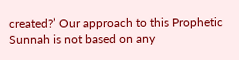created?’ Our approach to this Prophetic Sunnah is not based on any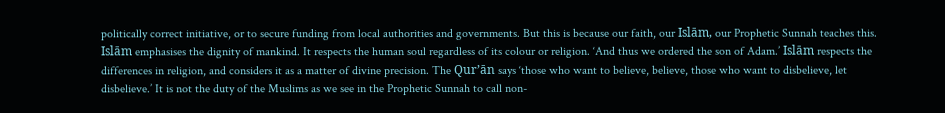politically correct initiative, or to secure funding from local authorities and governments. But this is because our faith, our Islām, our Prophetic Sunnah teaches this. Islām emphasises the dignity of mankind. It respects the human soul regardless of its colour or religion. ‘And thus we ordered the son of Adam.’ Islām respects the differences in religion, and considers it as a matter of divine precision. The Qur’ān says ‘those who want to believe, believe, those who want to disbelieve, let disbelieve.’ It is not the duty of the Muslims as we see in the Prophetic Sunnah to call non-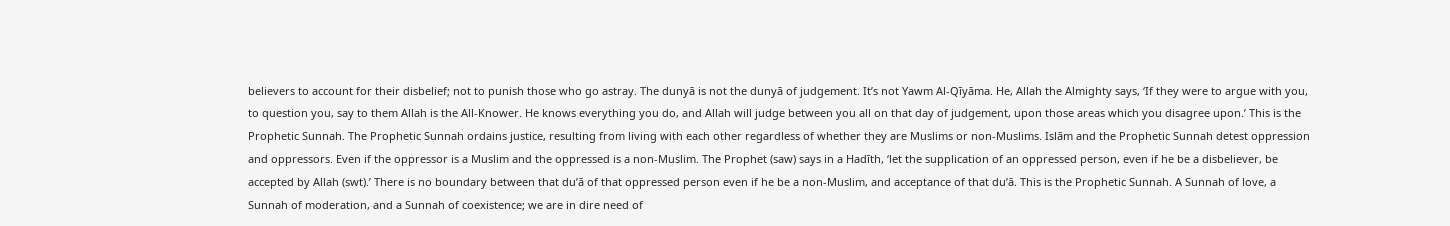believers to account for their disbelief; not to punish those who go astray. The dunyā is not the dunyā of judgement. It’s not Yawm Al-Qīyāma. He, Allah the Almighty says, ‘If they were to argue with you, to question you, say to them Allah is the All-Knower. He knows everything you do, and Allah will judge between you all on that day of judgement, upon those areas which you disagree upon.’ This is the Prophetic Sunnah. The Prophetic Sunnah ordains justice, resulting from living with each other regardless of whether they are Muslims or non-Muslims. Islām and the Prophetic Sunnah detest oppression and oppressors. Even if the oppressor is a Muslim and the oppressed is a non-Muslim. The Prophet (saw) says in a Hadīth, ‘let the supplication of an oppressed person, even if he be a disbeliever, be accepted by Allah (swt).’ There is no boundary between that du’ā of that oppressed person even if he be a non-Muslim, and acceptance of that du’ā. This is the Prophetic Sunnah. A Sunnah of love, a Sunnah of moderation, and a Sunnah of coexistence; we are in dire need of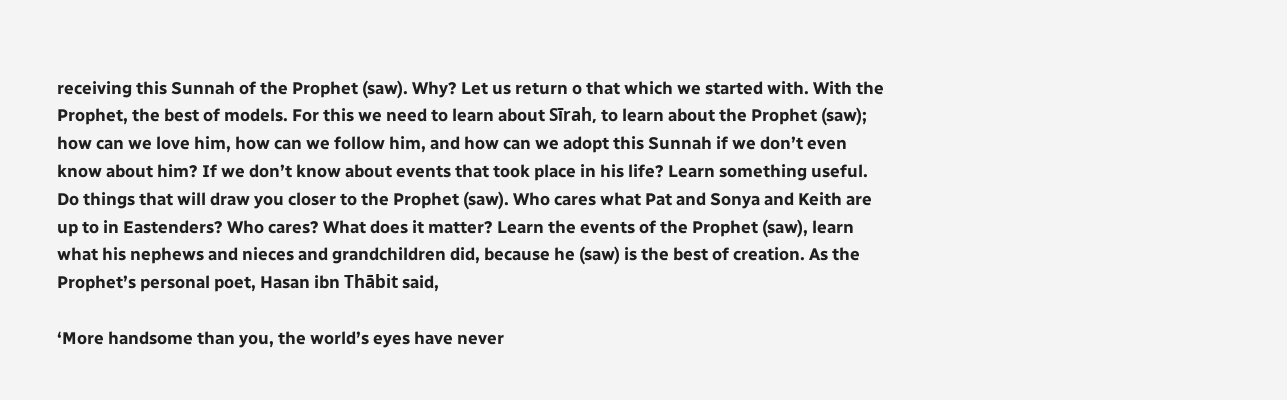receiving this Sunnah of the Prophet (saw). Why? Let us return o that which we started with. With the Prophet, the best of models. For this we need to learn about Sīrah, to learn about the Prophet (saw); how can we love him, how can we follow him, and how can we adopt this Sunnah if we don’t even know about him? If we don’t know about events that took place in his life? Learn something useful. Do things that will draw you closer to the Prophet (saw). Who cares what Pat and Sonya and Keith are up to in Eastenders? Who cares? What does it matter? Learn the events of the Prophet (saw), learn what his nephews and nieces and grandchildren did, because he (saw) is the best of creation. As the Prophet’s personal poet, Hasan ibn Thābit said,

‘More handsome than you, the world’s eyes have never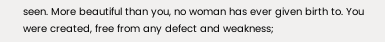seen. More beautiful than you, no woman has ever given birth to. You were created, free from any defect and weakness;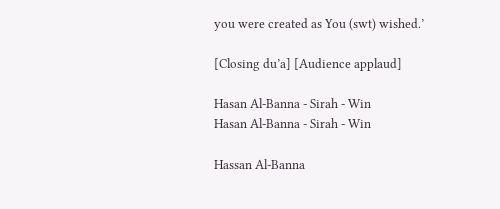you were created as You (swt) wished.’

[Closing du’a] [Audience applaud]

Hasan Al-Banna - Sirah - Win
Hasan Al-Banna - Sirah - Win

Hassan Al-Banna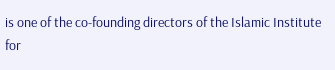is one of the co-founding directors of the Islamic Institute for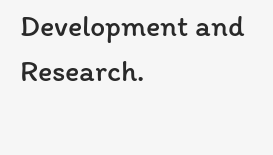Development and Research.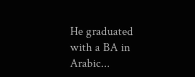He graduated with a BA in Arabic...